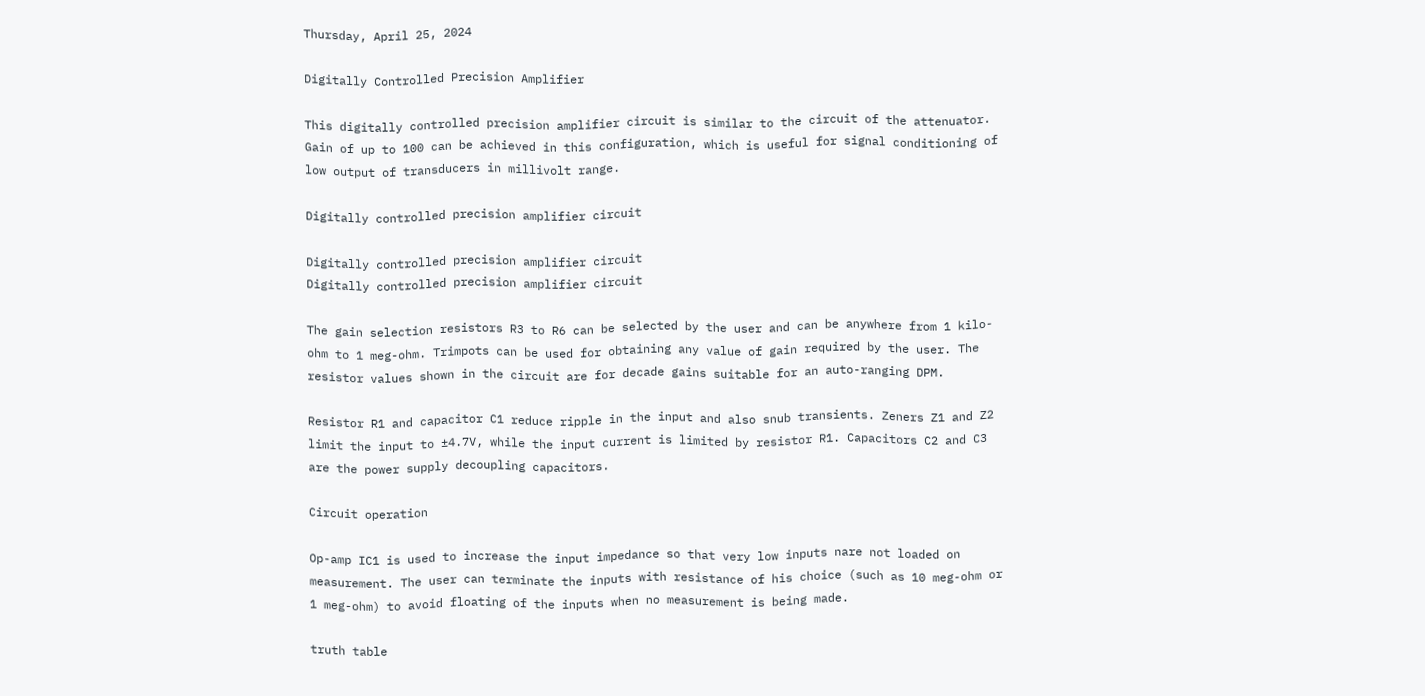Thursday, April 25, 2024

Digitally Controlled Precision Amplifier

This digitally controlled precision amplifier circuit is similar to the circuit of the attenuator. Gain of up to 100 can be achieved in this configuration, which is useful for signal conditioning of low output of transducers in millivolt range.

Digitally controlled precision amplifier circuit

Digitally controlled precision amplifier circuit
Digitally controlled precision amplifier circuit

The gain selection resistors R3 to R6 can be selected by the user and can be anywhere from 1 kilo-ohm to 1 meg-ohm. Trimpots can be used for obtaining any value of gain required by the user. The resistor values shown in the circuit are for decade gains suitable for an auto-ranging DPM.

Resistor R1 and capacitor C1 reduce ripple in the input and also snub transients. Zeners Z1 and Z2 limit the input to ±4.7V, while the input current is limited by resistor R1. Capacitors C2 and C3 are the power supply decoupling capacitors.

Circuit operation

Op-amp IC1 is used to increase the input impedance so that very low inputs nare not loaded on measurement. The user can terminate the inputs with resistance of his choice (such as 10 meg-ohm or 1 meg-ohm) to avoid floating of the inputs when no measurement is being made.

truth table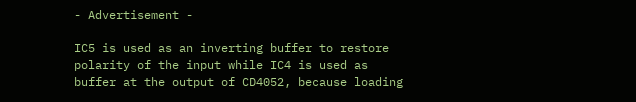- Advertisement -

IC5 is used as an inverting buffer to restore polarity of the input while IC4 is used as buffer at the output of CD4052, because loading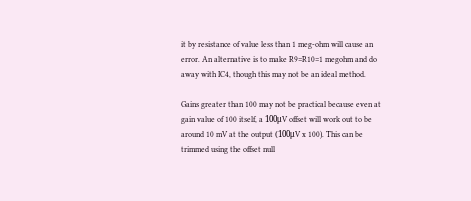it by resistance of value less than 1 meg-ohm will cause an error. An alternative is to make R9=R10=1 megohm and do away with IC4, though this may not be an ideal method.

Gains greater than 100 may not be practical because even at gain value of 100 itself, a 100μV offset will work out to be around 10 mV at the output (100μV x 100). This can be trimmed using the offset null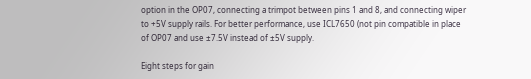option in the OP07, connecting a trimpot between pins 1 and 8, and connecting wiper to +5V supply rails. For better performance, use ICL7650 (not pin compatible in place of OP07 and use ±7.5V instead of ±5V supply.

Eight steps for gain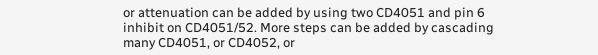or attenuation can be added by using two CD4051 and pin 6 inhibit on CD4051/52. More steps can be added by cascading many CD4051, or CD4052, or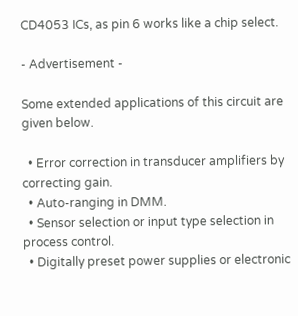CD4053 ICs, as pin 6 works like a chip select.

- Advertisement -

Some extended applications of this circuit are given below.

  • Error correction in transducer amplifiers by correcting gain.
  • Auto-ranging in DMM.
  • Sensor selection or input type selection in process control.
  • Digitally preset power supplies or electronic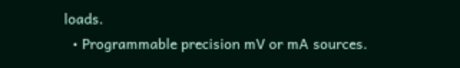loads.
  • Programmable precision mV or mA sources.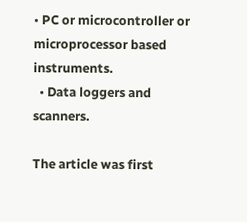• PC or microcontroller or microprocessor based instruments.
  • Data loggers and scanners.

The article was first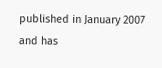published in January 2007 and has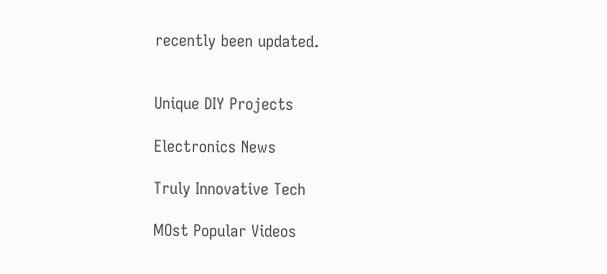recently been updated.


Unique DIY Projects

Electronics News

Truly Innovative Tech

MOst Popular Videos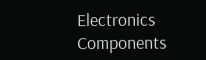Electronics Components